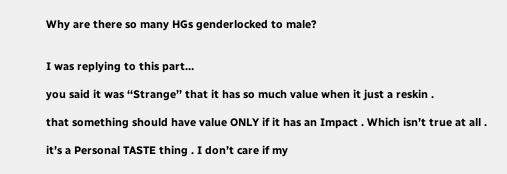Why are there so many HGs genderlocked to male?


I was replying to this part…

you said it was ‘‘Strange’’ that it has so much value when it just a reskin .

that something should have value ONLY if it has an Impact . Which isn’t true at all .

it’s a Personal TASTE thing . I don’t care if my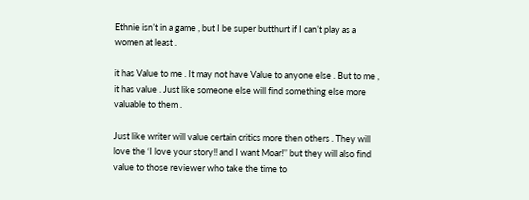Ethnie isn’t in a game , but I be super butthurt if I can’t play as a women at least .

it has Value to me . It may not have Value to anyone else . But to me , it has value . Just like someone else will find something else more valuable to them .

Just like writer will value certain critics more then others . They will love the ‘I love your story!! and I want Moar!’’ but they will also find value to those reviewer who take the time to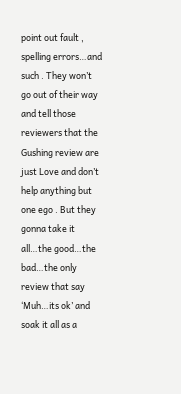point out fault , spelling errors…and such . They won’t go out of their way and tell those reviewers that the Gushing review are just Love and don’t help anything but one ego . But they gonna take it all…the good…the bad…the only review that say ‘Muh…its ok’ and soak it all as a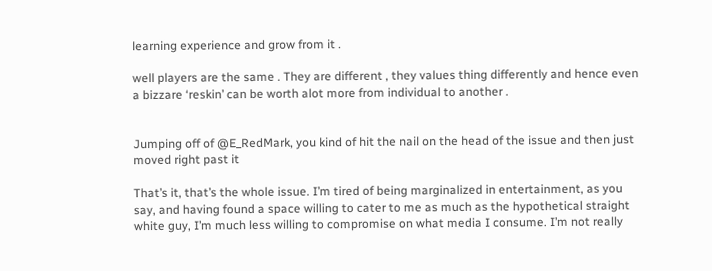learning experience and grow from it .

well players are the same . They are different , they values thing differently and hence even a bizzare ‘reskin’ can be worth alot more from individual to another .


Jumping off of @E_RedMark, you kind of hit the nail on the head of the issue and then just moved right past it

That’s it, that’s the whole issue. I’m tired of being marginalized in entertainment, as you say, and having found a space willing to cater to me as much as the hypothetical straight white guy, I’m much less willing to compromise on what media I consume. I’m not really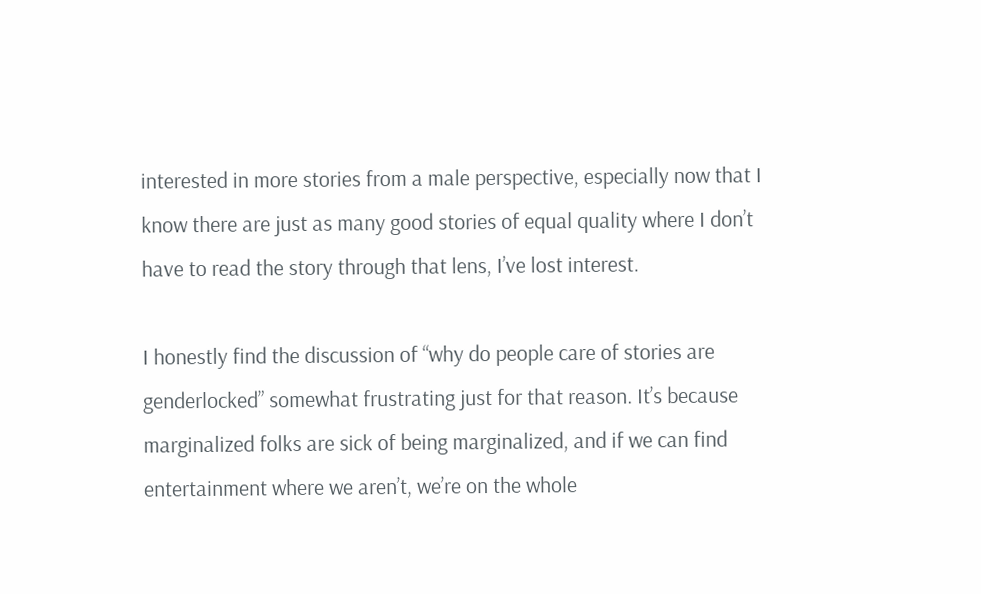interested in more stories from a male perspective, especially now that I know there are just as many good stories of equal quality where I don’t have to read the story through that lens, I’ve lost interest.

I honestly find the discussion of “why do people care of stories are genderlocked” somewhat frustrating just for that reason. It’s because marginalized folks are sick of being marginalized, and if we can find entertainment where we aren’t, we’re on the whole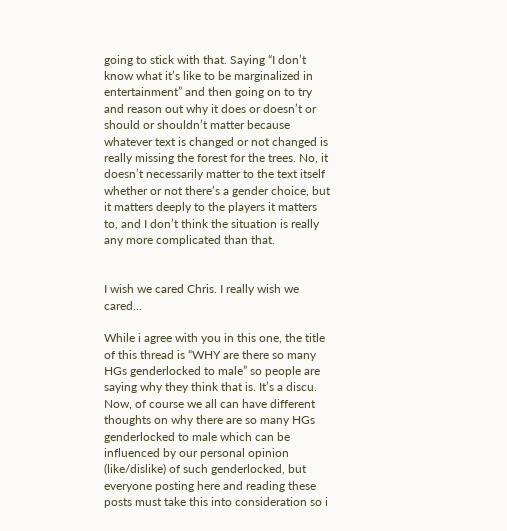going to stick with that. Saying “I don’t know what it’s like to be marginalized in entertainment” and then going on to try and reason out why it does or doesn’t or should or shouldn’t matter because whatever text is changed or not changed is really missing the forest for the trees. No, it doesn’t necessarily matter to the text itself whether or not there’s a gender choice, but it matters deeply to the players it matters to, and I don’t think the situation is really any more complicated than that.


I wish we cared Chris. I really wish we cared…

While i agree with you in this one, the title of this thread is “WHY are there so many HGs genderlocked to male” so people are saying why they think that is. It’s a discu. Now, of course we all can have different thoughts on why there are so many HGs genderlocked to male which can be influenced by our personal opinion (like/dislike) of such genderlocked, but everyone posting here and reading these posts must take this into consideration so i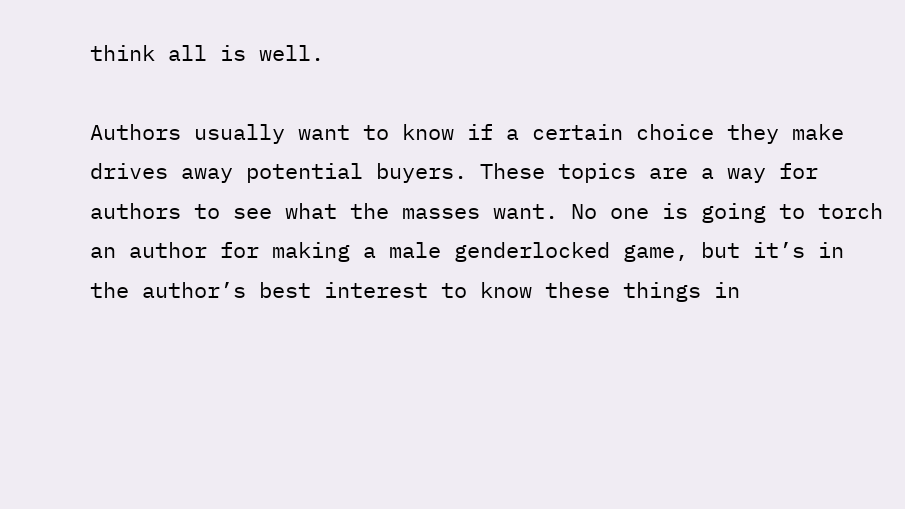think all is well.

Authors usually want to know if a certain choice they make drives away potential buyers. These topics are a way for authors to see what the masses want. No one is going to torch an author for making a male genderlocked game, but it’s in the author’s best interest to know these things in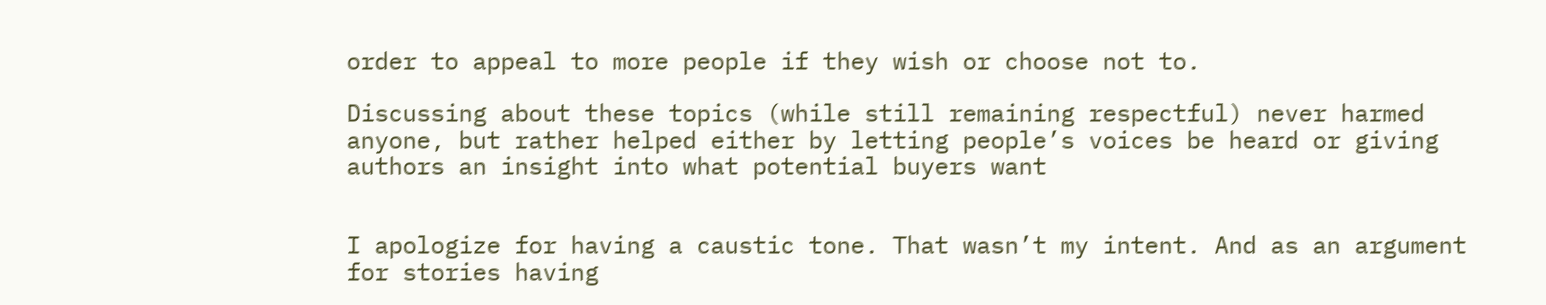order to appeal to more people if they wish or choose not to.

Discussing about these topics (while still remaining respectful) never harmed anyone, but rather helped either by letting people’s voices be heard or giving authors an insight into what potential buyers want


I apologize for having a caustic tone. That wasn’t my intent. And as an argument for stories having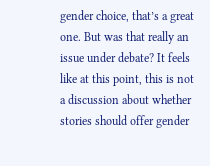gender choice, that’s a great one. But was that really an issue under debate? It feels like at this point, this is not a discussion about whether stories should offer gender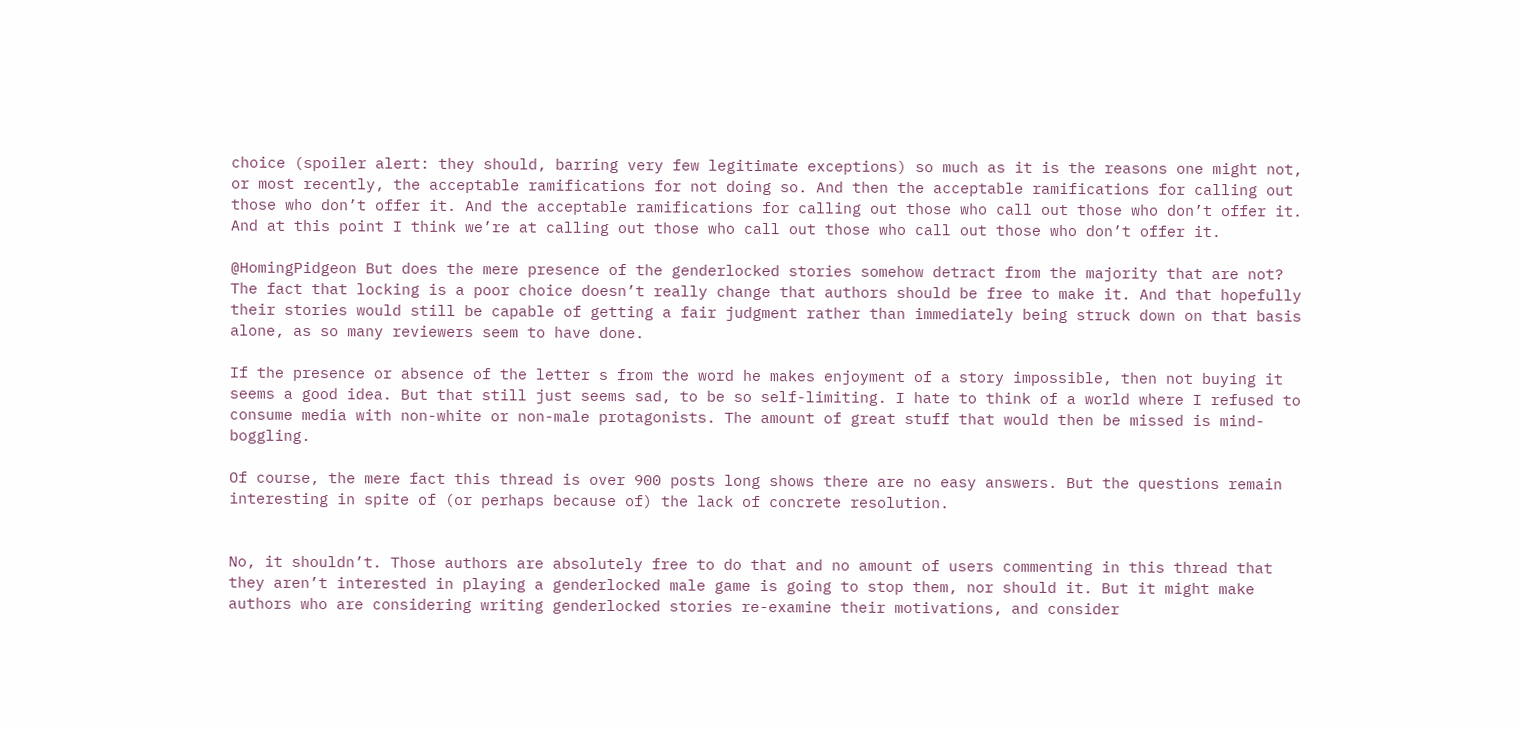choice (spoiler alert: they should, barring very few legitimate exceptions) so much as it is the reasons one might not, or most recently, the acceptable ramifications for not doing so. And then the acceptable ramifications for calling out those who don’t offer it. And the acceptable ramifications for calling out those who call out those who don’t offer it. And at this point I think we’re at calling out those who call out those who call out those who don’t offer it.

@HomingPidgeon But does the mere presence of the genderlocked stories somehow detract from the majority that are not? The fact that locking is a poor choice doesn’t really change that authors should be free to make it. And that hopefully their stories would still be capable of getting a fair judgment rather than immediately being struck down on that basis alone, as so many reviewers seem to have done.

If the presence or absence of the letter s from the word he makes enjoyment of a story impossible, then not buying it seems a good idea. But that still just seems sad, to be so self-limiting. I hate to think of a world where I refused to consume media with non-white or non-male protagonists. The amount of great stuff that would then be missed is mind-boggling.

Of course, the mere fact this thread is over 900 posts long shows there are no easy answers. But the questions remain interesting in spite of (or perhaps because of) the lack of concrete resolution.


No, it shouldn’t. Those authors are absolutely free to do that and no amount of users commenting in this thread that they aren’t interested in playing a genderlocked male game is going to stop them, nor should it. But it might make authors who are considering writing genderlocked stories re-examine their motivations, and consider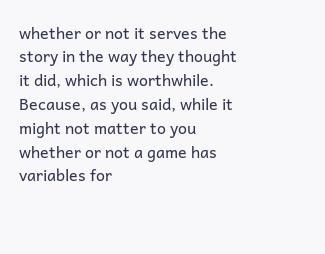whether or not it serves the story in the way they thought it did, which is worthwhile. Because, as you said, while it might not matter to you whether or not a game has variables for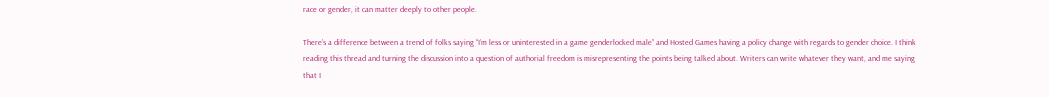race or gender, it can matter deeply to other people.

There’s a difference between a trend of folks saying “I’m less or uninterested in a game genderlocked male” and Hosted Games having a policy change with regards to gender choice. I think reading this thread and turning the discussion into a question of authorial freedom is misrepresenting the points being talked about. Writers can write whatever they want, and me saying that I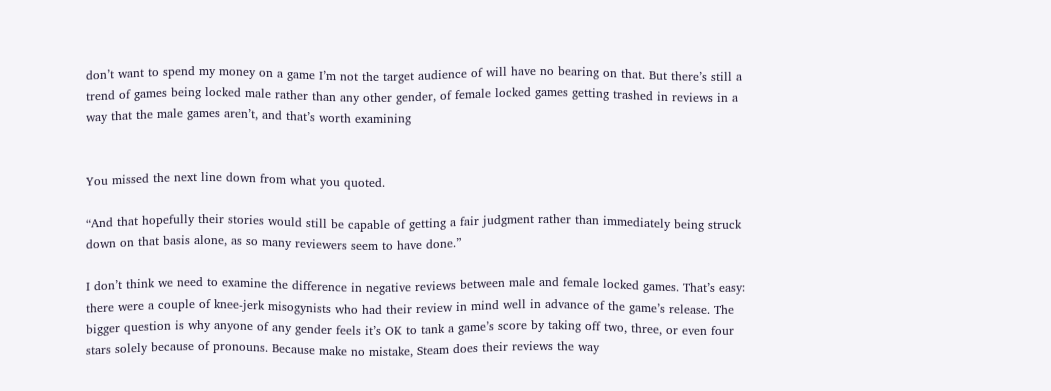don’t want to spend my money on a game I’m not the target audience of will have no bearing on that. But there’s still a trend of games being locked male rather than any other gender, of female locked games getting trashed in reviews in a way that the male games aren’t, and that’s worth examining


You missed the next line down from what you quoted.

“And that hopefully their stories would still be capable of getting a fair judgment rather than immediately being struck down on that basis alone, as so many reviewers seem to have done.”

I don’t think we need to examine the difference in negative reviews between male and female locked games. That’s easy: there were a couple of knee-jerk misogynists who had their review in mind well in advance of the game’s release. The bigger question is why anyone of any gender feels it’s OK to tank a game’s score by taking off two, three, or even four stars solely because of pronouns. Because make no mistake, Steam does their reviews the way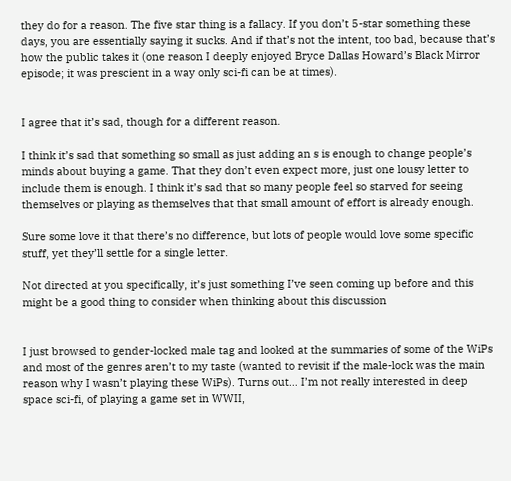they do for a reason. The five star thing is a fallacy. If you don’t 5-star something these days, you are essentially saying it sucks. And if that’s not the intent, too bad, because that’s how the public takes it (one reason I deeply enjoyed Bryce Dallas Howard’s Black Mirror episode; it was prescient in a way only sci-fi can be at times).


I agree that it’s sad, though for a different reason.

I think it’s sad that something so small as just adding an s is enough to change people’s minds about buying a game. That they don’t even expect more, just one lousy letter to include them is enough. I think it’s sad that so many people feel so starved for seeing themselves or playing as themselves that that small amount of effort is already enough.

Sure some love it that there’s no difference, but lots of people would love some specific stuff, yet they’ll settle for a single letter.

Not directed at you specifically, it’s just something I’ve seen coming up before and this might be a good thing to consider when thinking about this discussion


I just browsed to gender-locked male tag and looked at the summaries of some of the WiPs and most of the genres aren’t to my taste (wanted to revisit if the male-lock was the main reason why I wasn’t playing these WiPs). Turns out… I’m not really interested in deep space sci-fi, of playing a game set in WWII,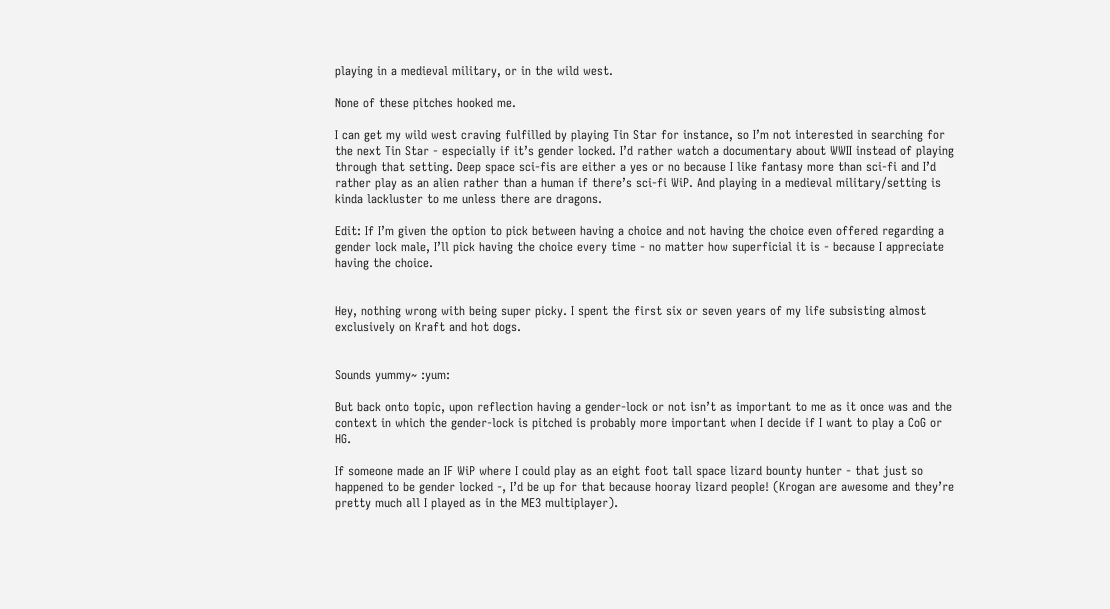playing in a medieval military, or in the wild west.

None of these pitches hooked me.

I can get my wild west craving fulfilled by playing Tin Star for instance, so I’m not interested in searching for the next Tin Star - especially if it’s gender locked. I’d rather watch a documentary about WWII instead of playing through that setting. Deep space sci-fis are either a yes or no because I like fantasy more than sci-fi and I’d rather play as an alien rather than a human if there’s sci-fi WiP. And playing in a medieval military/setting is kinda lackluster to me unless there are dragons.

Edit: If I’m given the option to pick between having a choice and not having the choice even offered regarding a gender lock male, I’ll pick having the choice every time - no matter how superficial it is - because I appreciate having the choice.


Hey, nothing wrong with being super picky. I spent the first six or seven years of my life subsisting almost exclusively on Kraft and hot dogs.


Sounds yummy~ :yum:

But back onto topic, upon reflection having a gender-lock or not isn’t as important to me as it once was and the context in which the gender-lock is pitched is probably more important when I decide if I want to play a CoG or HG.

If someone made an IF WiP where I could play as an eight foot tall space lizard bounty hunter - that just so happened to be gender locked -, I’d be up for that because hooray lizard people! (Krogan are awesome and they’re pretty much all I played as in the ME3 multiplayer).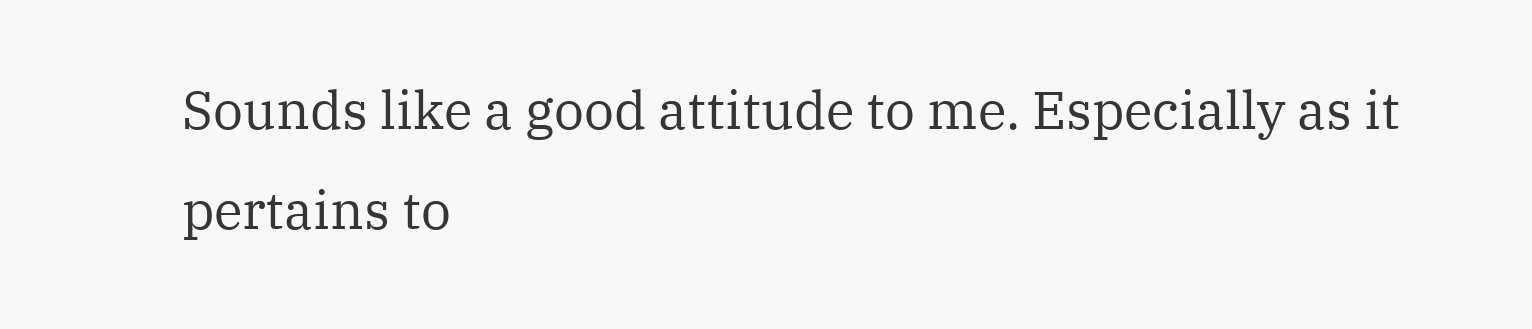Sounds like a good attitude to me. Especially as it pertains to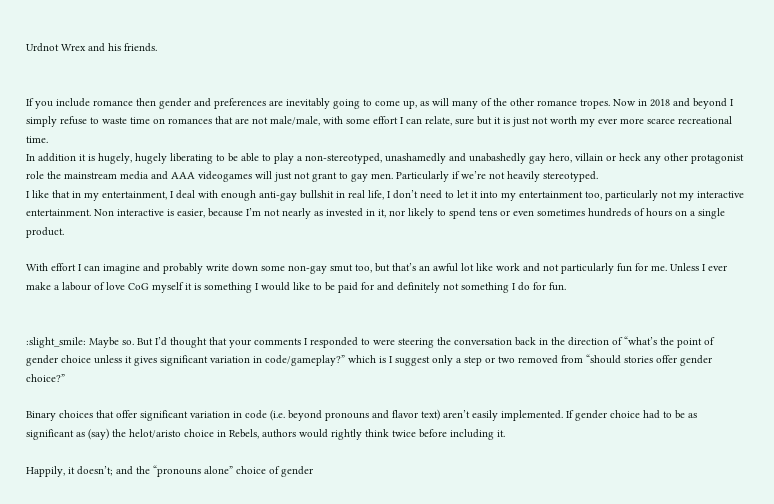Urdnot Wrex and his friends.


If you include romance then gender and preferences are inevitably going to come up, as will many of the other romance tropes. Now in 2018 and beyond I simply refuse to waste time on romances that are not male/male, with some effort I can relate, sure but it is just not worth my ever more scarce recreational time.
In addition it is hugely, hugely liberating to be able to play a non-stereotyped, unashamedly and unabashedly gay hero, villain or heck any other protagonist role the mainstream media and AAA videogames will just not grant to gay men. Particularly if we’re not heavily stereotyped.
I like that in my entertainment, I deal with enough anti-gay bullshit in real life, I don’t need to let it into my entertainment too, particularly not my interactive entertainment. Non interactive is easier, because I’m not nearly as invested in it, nor likely to spend tens or even sometimes hundreds of hours on a single product.

With effort I can imagine and probably write down some non-gay smut too, but that’s an awful lot like work and not particularly fun for me. Unless I ever make a labour of love CoG myself it is something I would like to be paid for and definitely not something I do for fun.


:slight_smile: Maybe so. But I’d thought that your comments I responded to were steering the conversation back in the direction of “what’s the point of gender choice unless it gives significant variation in code/gameplay?” which is I suggest only a step or two removed from “should stories offer gender choice?”

Binary choices that offer significant variation in code (i.e. beyond pronouns and flavor text) aren’t easily implemented. If gender choice had to be as significant as (say) the helot/aristo choice in Rebels, authors would rightly think twice before including it.

Happily, it doesn’t; and the “pronouns alone” choice of gender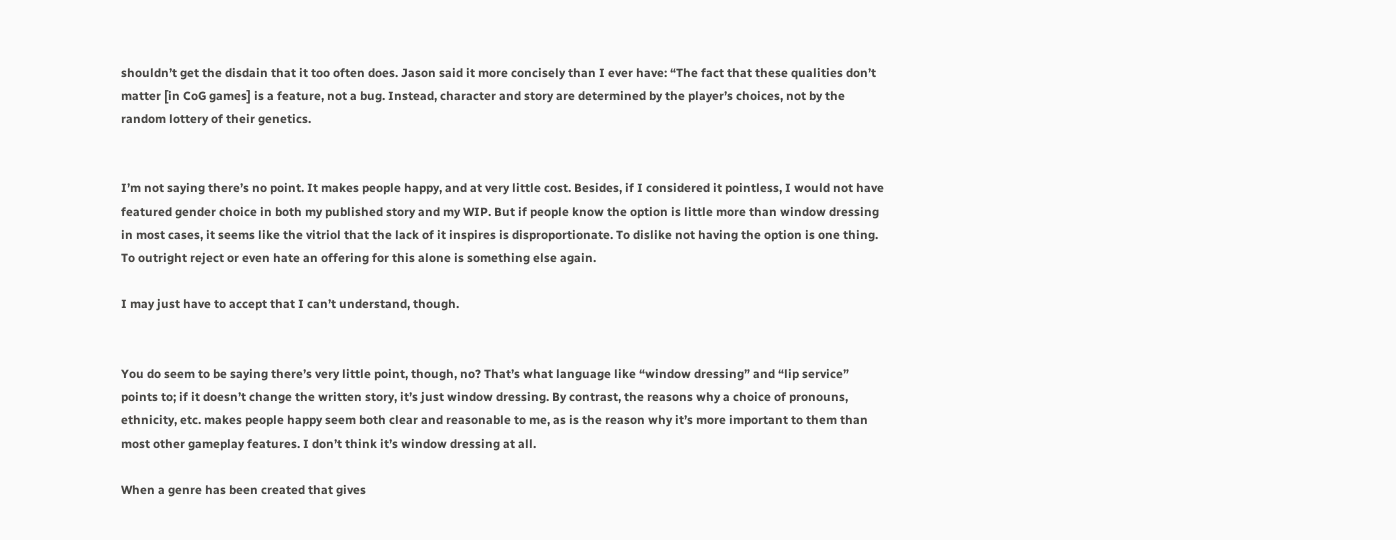shouldn’t get the disdain that it too often does. Jason said it more concisely than I ever have: “The fact that these qualities don’t matter [in CoG games] is a feature, not a bug. Instead, character and story are determined by the player’s choices, not by the random lottery of their genetics.


I’m not saying there’s no point. It makes people happy, and at very little cost. Besides, if I considered it pointless, I would not have featured gender choice in both my published story and my WIP. But if people know the option is little more than window dressing in most cases, it seems like the vitriol that the lack of it inspires is disproportionate. To dislike not having the option is one thing. To outright reject or even hate an offering for this alone is something else again.

I may just have to accept that I can’t understand, though.


You do seem to be saying there’s very little point, though, no? That’s what language like “window dressing” and “lip service” points to; if it doesn’t change the written story, it’s just window dressing. By contrast, the reasons why a choice of pronouns, ethnicity, etc. makes people happy seem both clear and reasonable to me, as is the reason why it’s more important to them than most other gameplay features. I don’t think it’s window dressing at all.

When a genre has been created that gives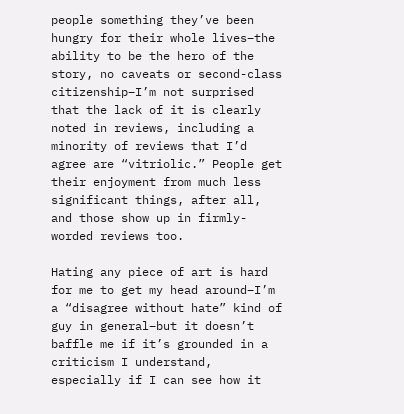people something they’ve been hungry for their whole lives–the ability to be the hero of the story, no caveats or second-class citizenship–I’m not surprised that the lack of it is clearly noted in reviews, including a minority of reviews that I’d agree are “vitriolic.” People get their enjoyment from much less significant things, after all, and those show up in firmly-worded reviews too.

Hating any piece of art is hard for me to get my head around–I’m a “disagree without hate” kind of guy in general–but it doesn’t baffle me if it’s grounded in a criticism I understand, especially if I can see how it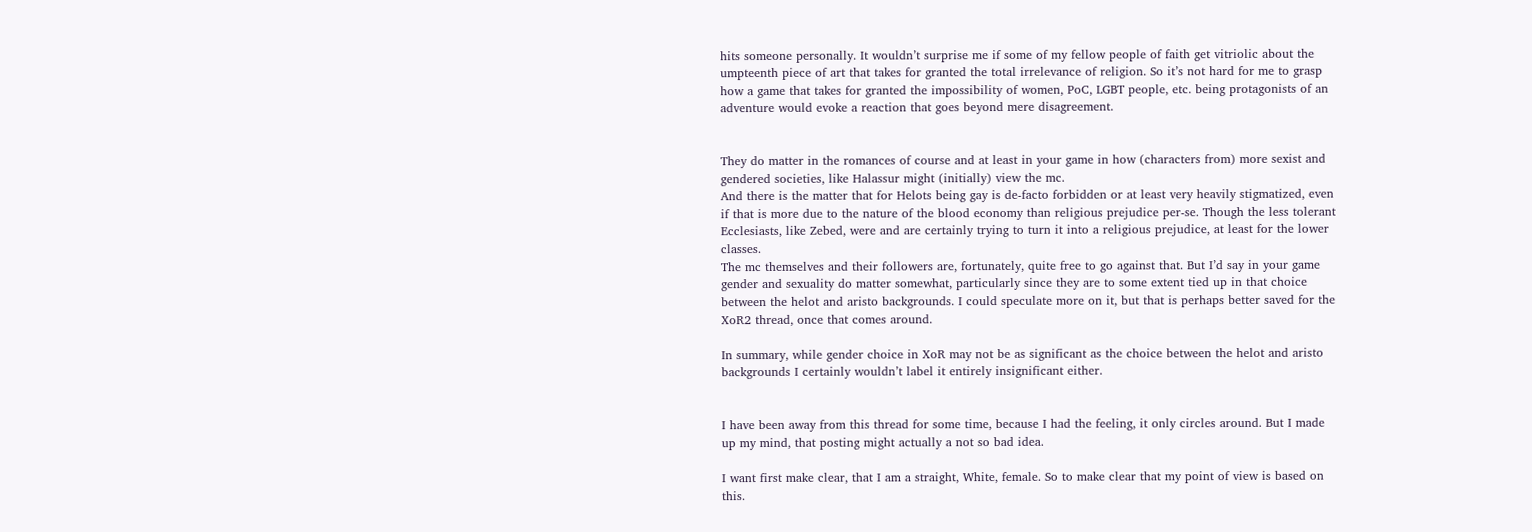hits someone personally. It wouldn’t surprise me if some of my fellow people of faith get vitriolic about the umpteenth piece of art that takes for granted the total irrelevance of religion. So it’s not hard for me to grasp how a game that takes for granted the impossibility of women, PoC, LGBT people, etc. being protagonists of an adventure would evoke a reaction that goes beyond mere disagreement.


They do matter in the romances of course and at least in your game in how (characters from) more sexist and gendered societies, like Halassur might (initially) view the mc.
And there is the matter that for Helots being gay is de-facto forbidden or at least very heavily stigmatized, even if that is more due to the nature of the blood economy than religious prejudice per-se. Though the less tolerant Ecclesiasts, like Zebed, were and are certainly trying to turn it into a religious prejudice, at least for the lower classes.
The mc themselves and their followers are, fortunately, quite free to go against that. But I’d say in your game gender and sexuality do matter somewhat, particularly since they are to some extent tied up in that choice between the helot and aristo backgrounds. I could speculate more on it, but that is perhaps better saved for the XoR2 thread, once that comes around.

In summary, while gender choice in XoR may not be as significant as the choice between the helot and aristo backgrounds I certainly wouldn’t label it entirely insignificant either.


I have been away from this thread for some time, because I had the feeling, it only circles around. But I made up my mind, that posting might actually a not so bad idea.

I want first make clear, that I am a straight, White, female. So to make clear that my point of view is based on this.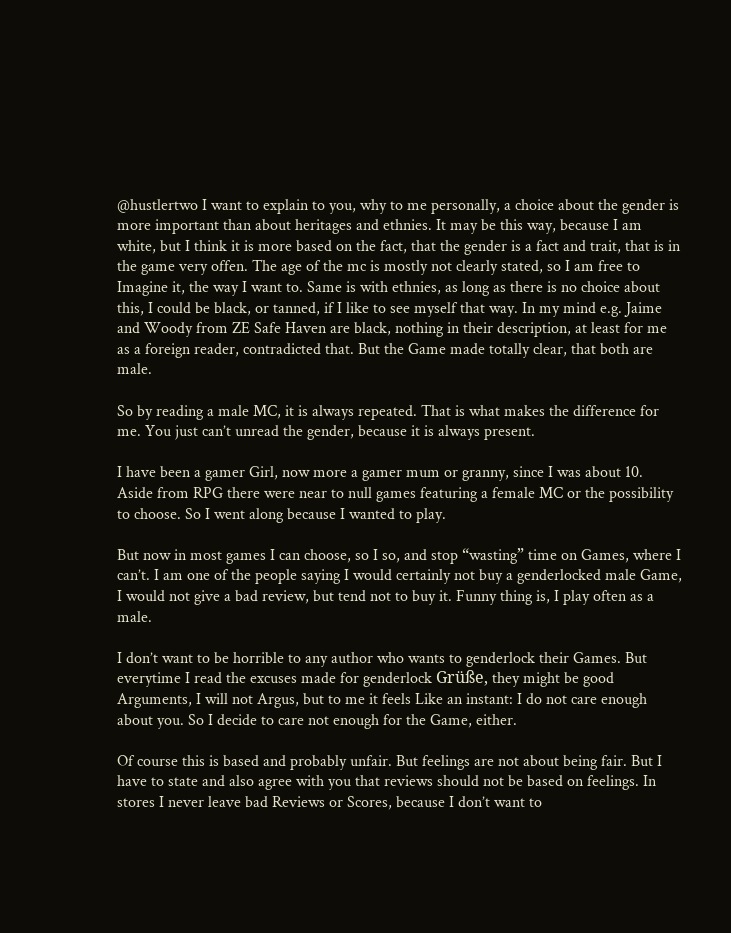@hustlertwo I want to explain to you, why to me personally, a choice about the gender is more important than about heritages and ethnies. It may be this way, because I am white, but I think it is more based on the fact, that the gender is a fact and trait, that is in the game very offen. The age of the mc is mostly not clearly stated, so I am free to Imagine it, the way I want to. Same is with ethnies, as long as there is no choice about this, I could be black, or tanned, if I like to see myself that way. In my mind e.g. Jaime and Woody from ZE Safe Haven are black, nothing in their description, at least for me as a foreign reader, contradicted that. But the Game made totally clear, that both are male.

So by reading a male MC, it is always repeated. That is what makes the difference for me. You just can’t unread the gender, because it is always present.

I have been a gamer Girl, now more a gamer mum or granny, since I was about 10. Aside from RPG there were near to null games featuring a female MC or the possibility to choose. So I went along because I wanted to play.

But now in most games I can choose, so I so, and stop “wasting” time on Games, where I can’t. I am one of the people saying I would certainly not buy a genderlocked male Game, I would not give a bad review, but tend not to buy it. Funny thing is, I play often as a male.

I don’t want to be horrible to any author who wants to genderlock their Games. But everytime I read the excuses made for genderlock Grüße, they might be good Arguments, I will not Argus, but to me it feels Like an instant: I do not care enough about you. So I decide to care not enough for the Game, either.

Of course this is based and probably unfair. But feelings are not about being fair. But I have to state and also agree with you that reviews should not be based on feelings. In stores I never leave bad Reviews or Scores, because I don’t want to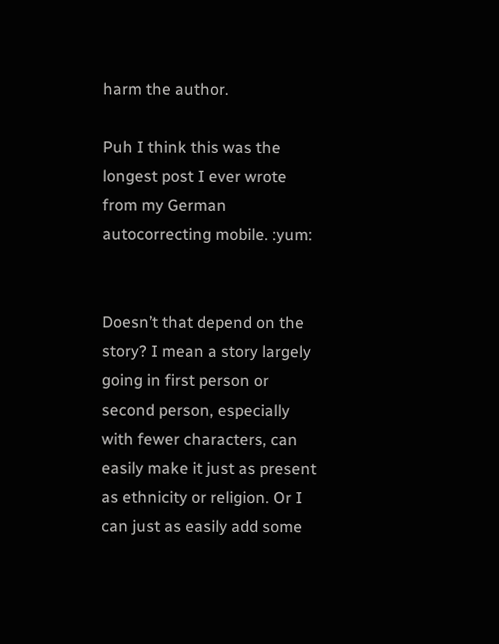harm the author.

Puh I think this was the longest post I ever wrote from my German autocorrecting mobile. :yum:


Doesn’t that depend on the story? I mean a story largely going in first person or second person, especially with fewer characters, can easily make it just as present as ethnicity or religion. Or I can just as easily add some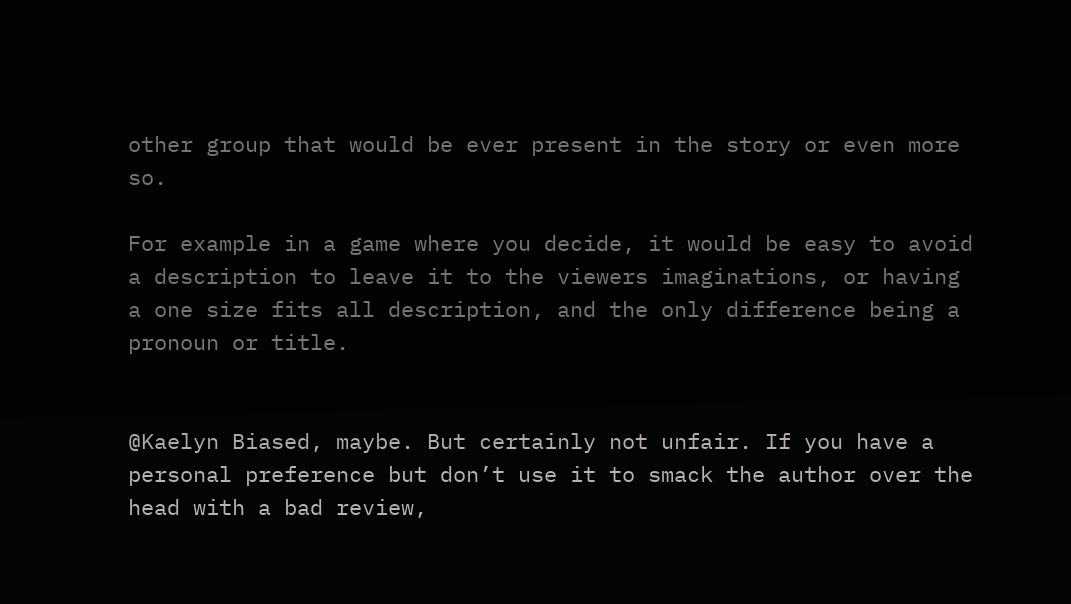other group that would be ever present in the story or even more so.

For example in a game where you decide, it would be easy to avoid a description to leave it to the viewers imaginations, or having a one size fits all description, and the only difference being a pronoun or title.


@Kaelyn Biased, maybe. But certainly not unfair. If you have a personal preference but don’t use it to smack the author over the head with a bad review,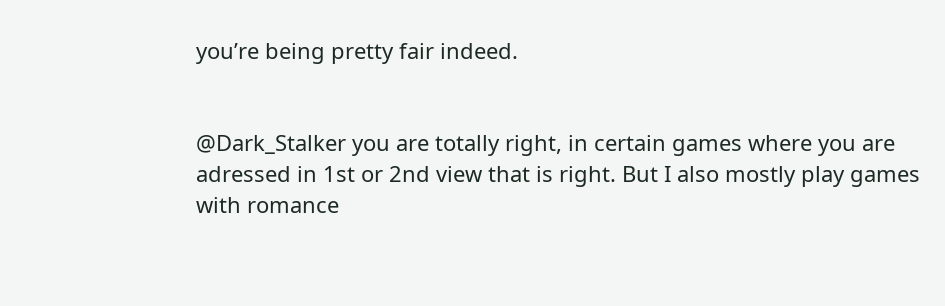you’re being pretty fair indeed.


@Dark_Stalker you are totally right, in certain games where you are adressed in 1st or 2nd view that is right. But I also mostly play games with romance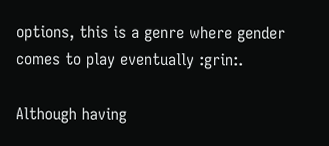options, this is a genre where gender comes to play eventually :grin:.

Although having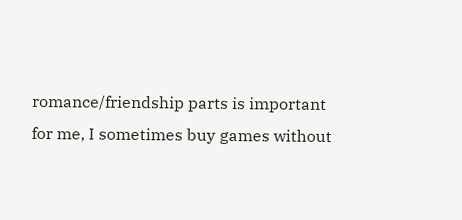romance/friendship parts is important for me, I sometimes buy games without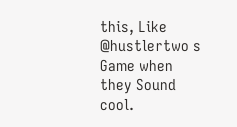this, Like @hustlertwo s Game when they Sound cool.